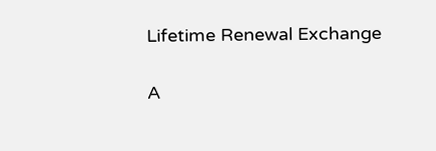Lifetime Renewal Exchange

A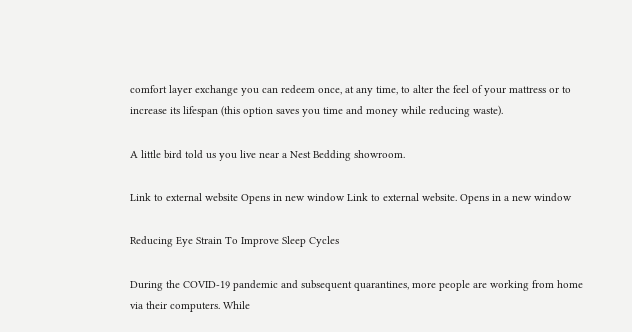comfort layer exchange you can redeem once, at any time, to alter the feel of your mattress or to increase its lifespan (this option saves you time and money while reducing waste).

A little bird told us you live near a Nest Bedding showroom.

Link to external website Opens in new window Link to external website. Opens in a new window

Reducing Eye Strain To Improve Sleep Cycles

During the COVID-19 pandemic and subsequent quarantines, more people are working from home via their computers. While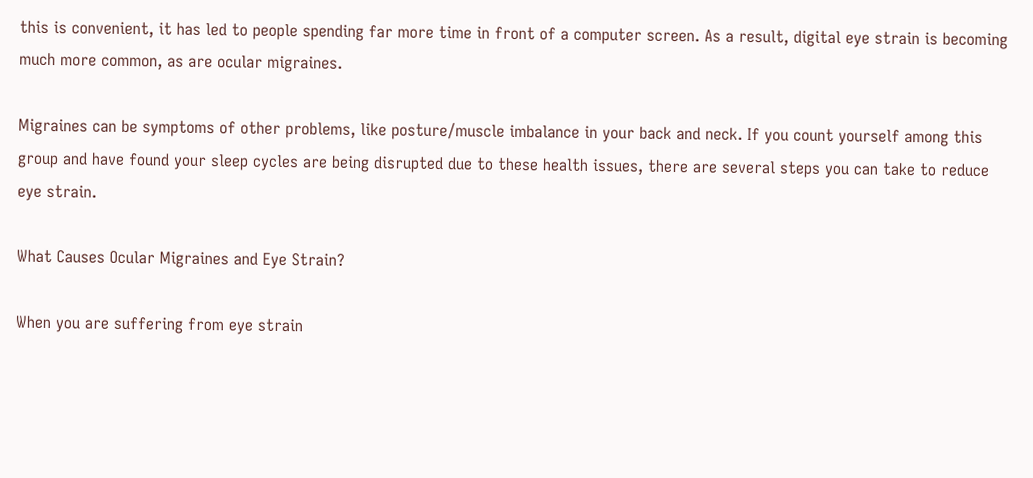this is convenient, it has led to people spending far more time in front of a computer screen. As a result, digital eye strain is becoming much more common, as are ocular migraines.

Migraines can be symptoms of other problems, like posture/muscle imbalance in your back and neck. If you count yourself among this group and have found your sleep cycles are being disrupted due to these health issues, there are several steps you can take to reduce eye strain.

What Causes Ocular Migraines and Eye Strain?

When you are suffering from eye strain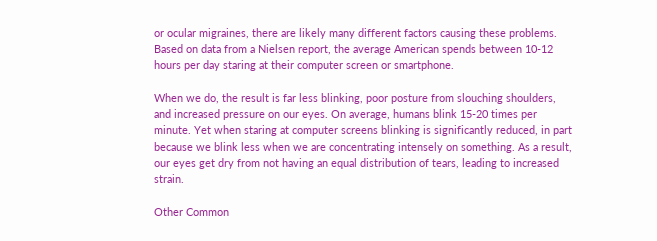or ocular migraines, there are likely many different factors causing these problems. Based on data from a Nielsen report, the average American spends between 10-12 hours per day staring at their computer screen or smartphone.

When we do, the result is far less blinking, poor posture from slouching shoulders, and increased pressure on our eyes. On average, humans blink 15-20 times per minute. Yet when staring at computer screens blinking is significantly reduced, in part because we blink less when we are concentrating intensely on something. As a result, our eyes get dry from not having an equal distribution of tears, leading to increased strain.

Other Common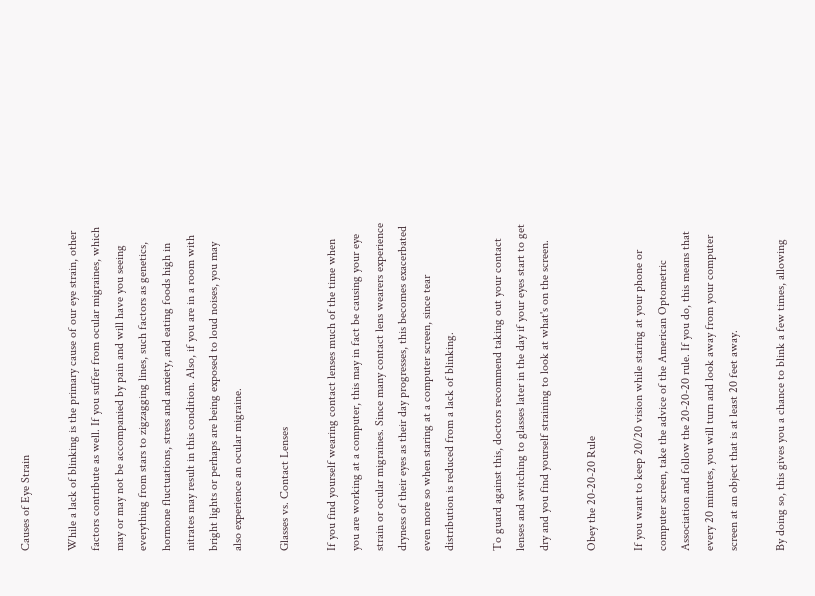Causes of Eye Strain

While a lack of blinking is the primary cause of our eye strain, other factors contribute as well. If you suffer from ocular migraines, which may or may not be accompanied by pain and will have you seeing everything from stars to zigzagging lines, such factors as genetics, hormone fluctuations, stress and anxiety, and eating foods high in nitrates may result in this condition. Also, if you are in a room with bright lights or perhaps are being exposed to loud noises, you may also experience an ocular migraine.

Glasses vs. Contact Lenses

If you find yourself wearing contact lenses much of the time when you are working at a computer, this may in fact be causing your eye strain or ocular migraines. Since many contact lens wearers experience dryness of their eyes as their day progresses, this becomes exacerbated even more so when staring at a computer screen, since tear distribution is reduced from a lack of blinking.

To guard against this, doctors recommend taking out your contact lenses and switching to glasses later in the day if your eyes start to get dry and you find yourself straining to look at what's on the screen.

Obey the 20-20-20 Rule

If you want to keep 20/20 vision while staring at your phone or computer screen, take the advice of the American Optometric Association and follow the 20-20-20 rule. If you do, this means that every 20 minutes, you will turn and look away from your computer screen at an object that is at least 20 feet away.

By doing so, this gives you a chance to blink a few times, allowing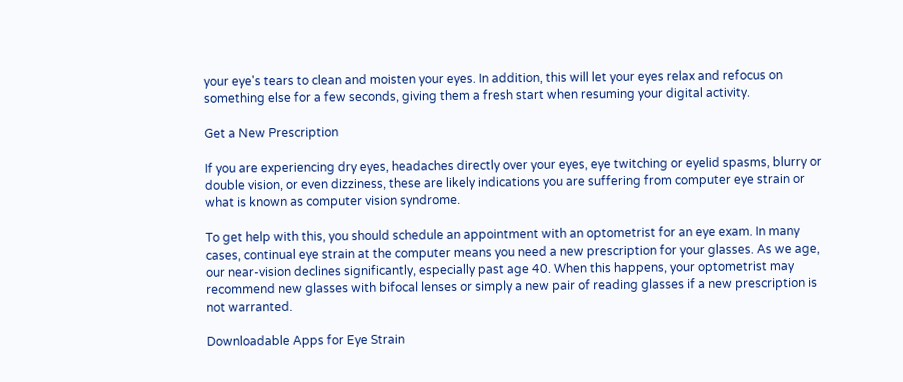your eye's tears to clean and moisten your eyes. In addition, this will let your eyes relax and refocus on something else for a few seconds, giving them a fresh start when resuming your digital activity.

Get a New Prescription

If you are experiencing dry eyes, headaches directly over your eyes, eye twitching or eyelid spasms, blurry or double vision, or even dizziness, these are likely indications you are suffering from computer eye strain or what is known as computer vision syndrome.

To get help with this, you should schedule an appointment with an optometrist for an eye exam. In many cases, continual eye strain at the computer means you need a new prescription for your glasses. As we age, our near-vision declines significantly, especially past age 40. When this happens, your optometrist may recommend new glasses with bifocal lenses or simply a new pair of reading glasses if a new prescription is not warranted.

Downloadable Apps for Eye Strain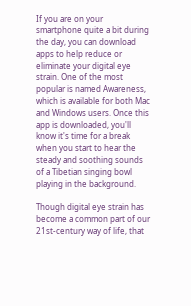If you are on your smartphone quite a bit during the day, you can download apps to help reduce or eliminate your digital eye strain. One of the most popular is named Awareness, which is available for both Mac and Windows users. Once this app is downloaded, you'll know it's time for a break when you start to hear the steady and soothing sounds of a Tibetian singing bowl playing in the background.

Though digital eye strain has become a common part of our 21st-century way of life, that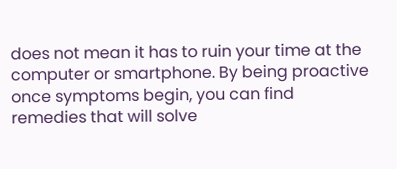does not mean it has to ruin your time at the computer or smartphone. By being proactive once symptoms begin, you can find remedies that will solve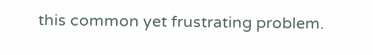this common yet frustrating problem.